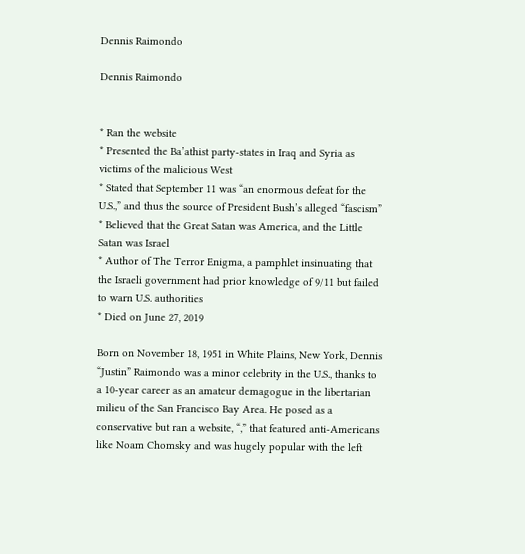Dennis Raimondo

Dennis Raimondo


* Ran the website
* Presented the Ba’athist party-states in Iraq and Syria as victims of the malicious West
* Stated that September 11 was “an enormous defeat for the U.S.,” and thus the source of President Bush’s alleged “fascism”
* Believed that the Great Satan was America, and the Little Satan was Israel
* Author of The Terror Enigma, a pamphlet insinuating that the Israeli government had prior knowledge of 9/11 but failed to warn U.S. authorities
* Died on June 27, 2019

Born on November 18, 1951 in White Plains, New York, Dennis “Justin” Raimondo was a minor celebrity in the U.S., thanks to a 10-year career as an amateur demagogue in the libertarian milieu of the San Francisco Bay Area. He posed as a conservative but ran a website, “,” that featured anti-Americans like Noam Chomsky and was hugely popular with the left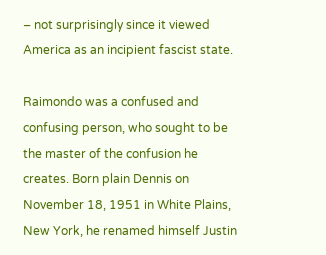– not surprisingly since it viewed America as an incipient fascist state.

Raimondo was a confused and confusing person, who sought to be the master of the confusion he creates. Born plain Dennis on November 18, 1951 in White Plains, New York, he renamed himself Justin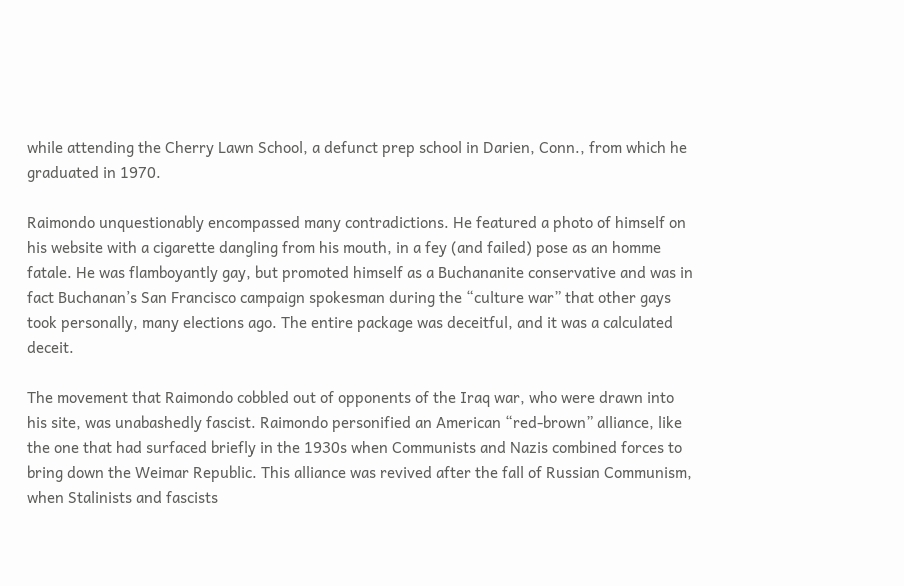while attending the Cherry Lawn School, a defunct prep school in Darien, Conn., from which he graduated in 1970.

Raimondo unquestionably encompassed many contradictions. He featured a photo of himself on his website with a cigarette dangling from his mouth, in a fey (and failed) pose as an homme fatale. He was flamboyantly gay, but promoted himself as a Buchananite conservative and was in fact Buchanan’s San Francisco campaign spokesman during the “culture war” that other gays took personally, many elections ago. The entire package was deceitful, and it was a calculated deceit.

The movement that Raimondo cobbled out of opponents of the Iraq war, who were drawn into his site, was unabashedly fascist. Raimondo personified an American “red-brown” alliance, like the one that had surfaced briefly in the 1930s when Communists and Nazis combined forces to bring down the Weimar Republic. This alliance was revived after the fall of Russian Communism, when Stalinists and fascists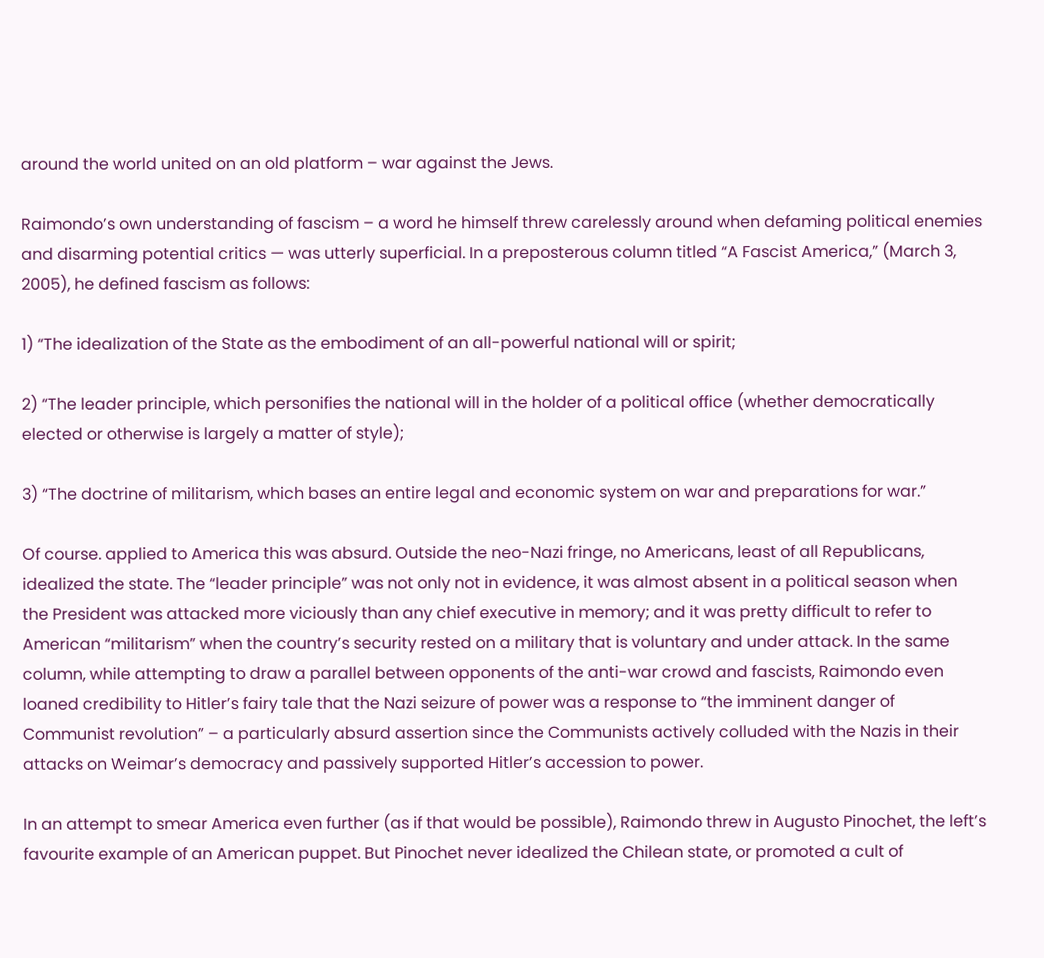around the world united on an old platform – war against the Jews.

Raimondo’s own understanding of fascism – a word he himself threw carelessly around when defaming political enemies and disarming potential critics — was utterly superficial. In a preposterous column titled “A Fascist America,” (March 3, 2005), he defined fascism as follows:

1) “The idealization of the State as the embodiment of an all-powerful national will or spirit;

2) “The leader principle, which personifies the national will in the holder of a political office (whether democratically elected or otherwise is largely a matter of style);

3) “The doctrine of militarism, which bases an entire legal and economic system on war and preparations for war.”

Of course. applied to America this was absurd. Outside the neo-Nazi fringe, no Americans, least of all Republicans, idealized the state. The “leader principle” was not only not in evidence, it was almost absent in a political season when the President was attacked more viciously than any chief executive in memory; and it was pretty difficult to refer to American “militarism” when the country’s security rested on a military that is voluntary and under attack. In the same column, while attempting to draw a parallel between opponents of the anti-war crowd and fascists, Raimondo even loaned credibility to Hitler’s fairy tale that the Nazi seizure of power was a response to “the imminent danger of Communist revolution” – a particularly absurd assertion since the Communists actively colluded with the Nazis in their attacks on Weimar’s democracy and passively supported Hitler’s accession to power.

In an attempt to smear America even further (as if that would be possible), Raimondo threw in Augusto Pinochet, the left’s favourite example of an American puppet. But Pinochet never idealized the Chilean state, or promoted a cult of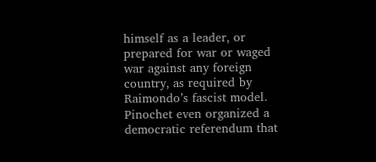himself as a leader, or prepared for war or waged war against any foreign country, as required by Raimondo’s fascist model. Pinochet even organized a democratic referendum that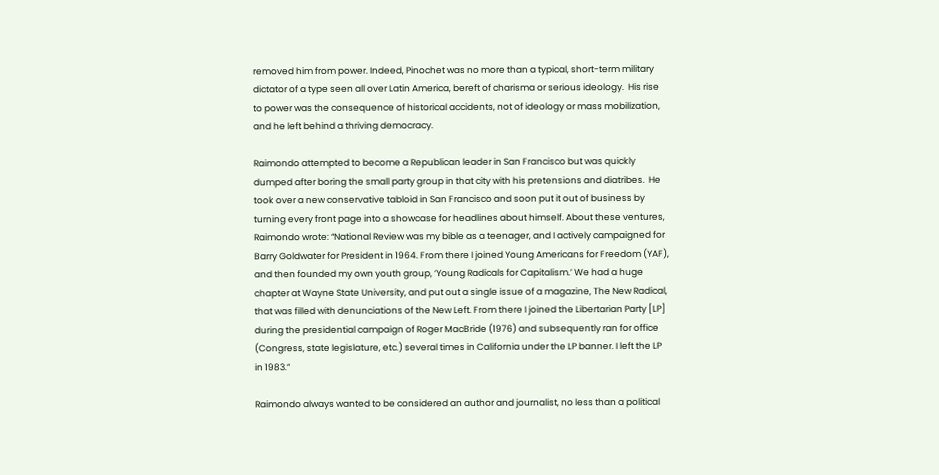removed him from power. Indeed, Pinochet was no more than a typical, short-term military dictator of a type seen all over Latin America, bereft of charisma or serious ideology.  His rise to power was the consequence of historical accidents, not of ideology or mass mobilization, and he left behind a thriving democracy.

Raimondo attempted to become a Republican leader in San Francisco but was quickly dumped after boring the small party group in that city with his pretensions and diatribes.  He took over a new conservative tabloid in San Francisco and soon put it out of business by turning every front page into a showcase for headlines about himself. About these ventures, Raimondo wrote: “National Review was my bible as a teenager, and I actively campaigned for Barry Goldwater for President in 1964. From there I joined Young Americans for Freedom (YAF), and then founded my own youth group, ‘Young Radicals for Capitalism.’ We had a huge chapter at Wayne State University, and put out a single issue of a magazine, The New Radical, that was filled with denunciations of the New Left. From there I joined the Libertarian Party [LP] during the presidential campaign of Roger MacBride (1976) and subsequently ran for office (Congress, state legislature, etc.) several times in California under the LP banner. I left the LP in 1983.”

Raimondo always wanted to be considered an author and journalist, no less than a political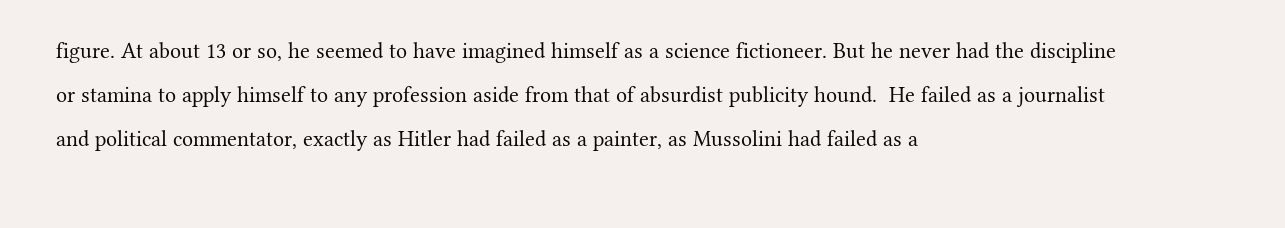figure. At about 13 or so, he seemed to have imagined himself as a science fictioneer. But he never had the discipline or stamina to apply himself to any profession aside from that of absurdist publicity hound.  He failed as a journalist and political commentator, exactly as Hitler had failed as a painter, as Mussolini had failed as a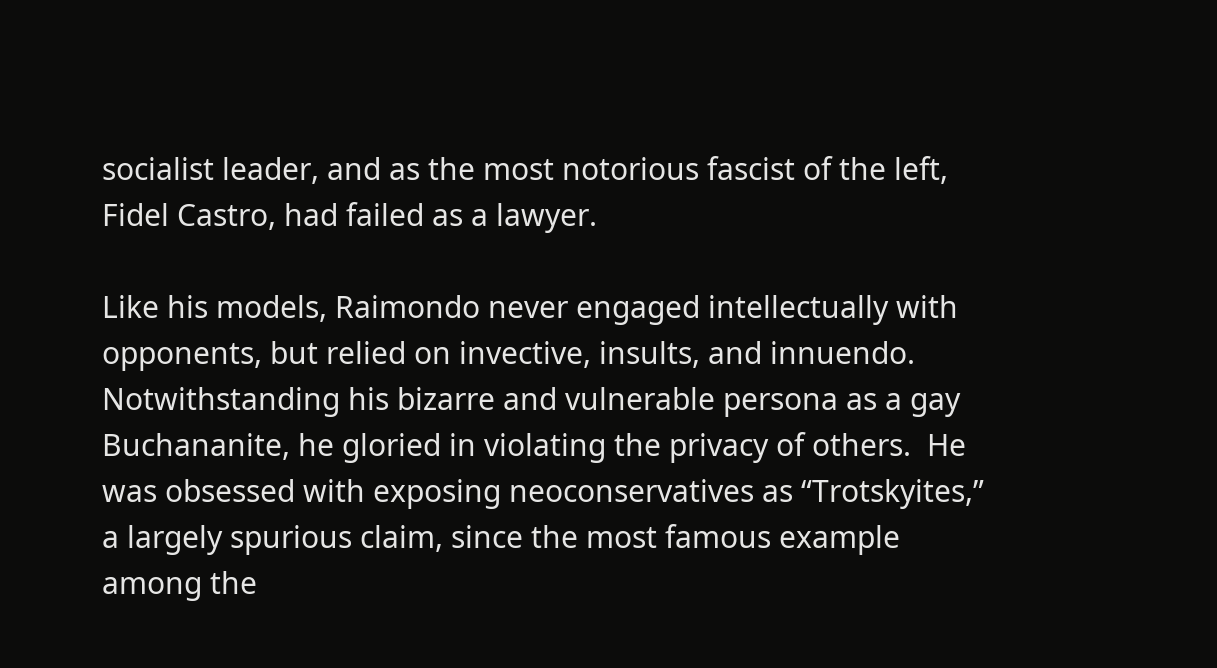socialist leader, and as the most notorious fascist of the left, Fidel Castro, had failed as a lawyer.

Like his models, Raimondo never engaged intellectually with opponents, but relied on invective, insults, and innuendo. Notwithstanding his bizarre and vulnerable persona as a gay Buchananite, he gloried in violating the privacy of others.  He was obsessed with exposing neoconservatives as “Trotskyites,” a largely spurious claim, since the most famous example among the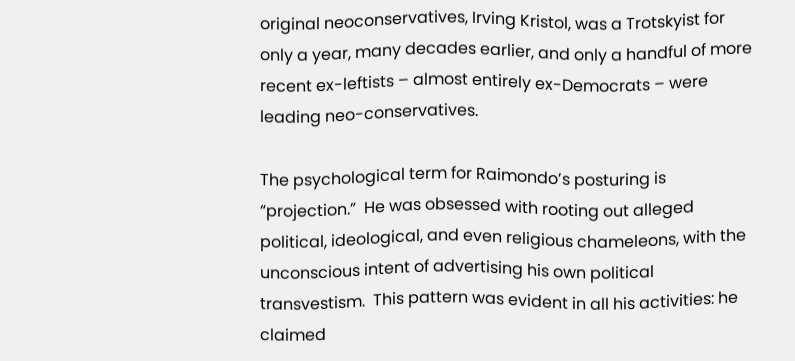original neoconservatives, Irving Kristol, was a Trotskyist for only a year, many decades earlier, and only a handful of more recent ex-leftists – almost entirely ex-Democrats – were leading neo-conservatives.

The psychological term for Raimondo’s posturing is “projection.”  He was obsessed with rooting out alleged political, ideological, and even religious chameleons, with the unconscious intent of advertising his own political transvestism.  This pattern was evident in all his activities: he claimed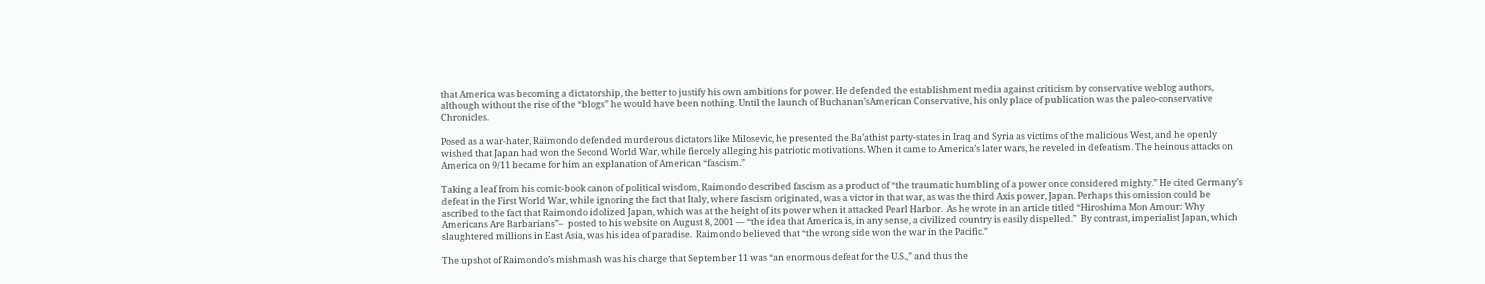that America was becoming a dictatorship, the better to justify his own ambitions for power. He defended the establishment media against criticism by conservative weblog authors, although without the rise of the “blogs” he would have been nothing. Until the launch of Buchanan’sAmerican Conservative, his only place of publication was the paleo-conservative Chronicles.

Posed as a war-hater, Raimondo defended murderous dictators like Milosevic, he presented the Ba’athist party-states in Iraq and Syria as victims of the malicious West, and he openly wished that Japan had won the Second World War, while fiercely alleging his patriotic motivations. When it came to America’s later wars, he reveled in defeatism. The heinous attacks on America on 9/11 became for him an explanation of American “fascism.”

Taking a leaf from his comic-book canon of political wisdom, Raimondo described fascism as a product of “the traumatic humbling of a power once considered mighty.” He cited Germany’s defeat in the First World War, while ignoring the fact that Italy, where fascism originated, was a victor in that war, as was the third Axis power, Japan. Perhaps this omission could be ascribed to the fact that Raimondo idolized Japan, which was at the height of its power when it attacked Pearl Harbor.  As he wrote in an article titled “Hiroshima Mon Amour: Why Americans Are Barbarians”–  posted to his website on August 8, 2001 — “the idea that America is, in any sense, a civilized country is easily dispelled.”  By contrast, imperialist Japan, which slaughtered millions in East Asia, was his idea of paradise.  Raimondo believed that “the wrong side won the war in the Pacific.”

The upshot of Raimondo’s mishmash was his charge that September 11 was “an enormous defeat for the U.S.,” and thus the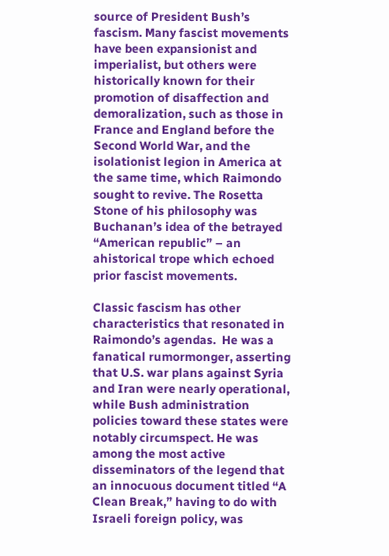source of President Bush’s fascism. Many fascist movements have been expansionist and imperialist, but others were historically known for their promotion of disaffection and demoralization, such as those in France and England before the Second World War, and the isolationist legion in America at the same time, which Raimondo sought to revive. The Rosetta Stone of his philosophy was Buchanan’s idea of the betrayed “American republic” – an ahistorical trope which echoed prior fascist movements.

Classic fascism has other characteristics that resonated in Raimondo’s agendas.  He was a fanatical rumormonger, asserting that U.S. war plans against Syria and Iran were nearly operational, while Bush administration policies toward these states were notably circumspect. He was among the most active disseminators of the legend that an innocuous document titled “A Clean Break,” having to do with Israeli foreign policy, was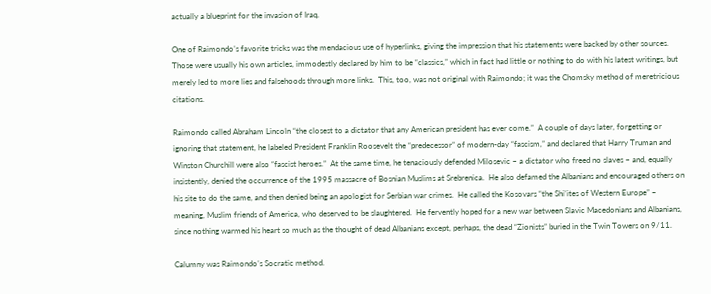actually a blueprint for the invasion of Iraq.

One of Raimondo’s favorite tricks was the mendacious use of hyperlinks, giving the impression that his statements were backed by other sources. Those were usually his own articles, immodestly declared by him to be “classics,” which in fact had little or nothing to do with his latest writings, but merely led to more lies and falsehoods through more links.  This, too, was not original with Raimondo; it was the Chomsky method of meretricious citations.

Raimondo called Abraham Lincoln “the closest to a dictator that any American president has ever come.”  A couple of days later, forgetting or ignoring that statement, he labeled President Franklin Roosevelt the “predecessor” of modern-day “fascism,” and declared that Harry Truman and Winston Churchill were also “fascist heroes.”  At the same time, he tenaciously defended Milosevic – a dictator who freed no slaves – and, equally insistently, denied the occurrence of the 1995 massacre of Bosnian Muslims at Srebrenica.  He also defamed the Albanians and encouraged others on his site to do the same, and then denied being an apologist for Serbian war crimes.  He called the Kosovars “the Shi’ites of Western Europe” – meaning, Muslim friends of America, who deserved to be slaughtered.  He fervently hoped for a new war between Slavic Macedonians and Albanians, since nothing warmed his heart so much as the thought of dead Albanians except, perhaps, the dead “Zionists” buried in the Twin Towers on 9/11.

Calumny was Raimondo’s Socratic method.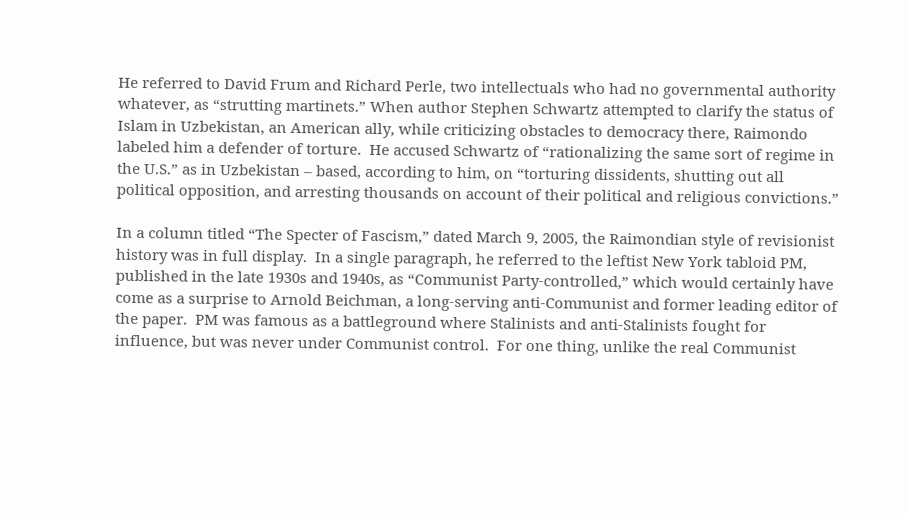He referred to David Frum and Richard Perle, two intellectuals who had no governmental authority whatever, as “strutting martinets.” When author Stephen Schwartz attempted to clarify the status of Islam in Uzbekistan, an American ally, while criticizing obstacles to democracy there, Raimondo labeled him a defender of torture.  He accused Schwartz of “rationalizing the same sort of regime in the U.S.” as in Uzbekistan – based, according to him, on “torturing dissidents, shutting out all political opposition, and arresting thousands on account of their political and religious convictions.”

In a column titled “The Specter of Fascism,” dated March 9, 2005, the Raimondian style of revisionist history was in full display.  In a single paragraph, he referred to the leftist New York tabloid PM, published in the late 1930s and 1940s, as “Communist Party-controlled,” which would certainly have come as a surprise to Arnold Beichman, a long-serving anti-Communist and former leading editor of the paper.  PM was famous as a battleground where Stalinists and anti-Stalinists fought for influence, but was never under Communist control.  For one thing, unlike the real Communist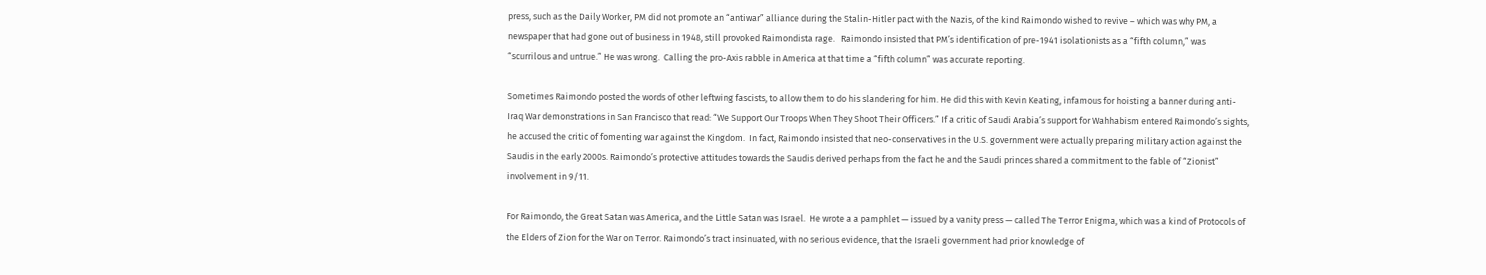press, such as the Daily Worker, PM did not promote an “antiwar” alliance during the Stalin-Hitler pact with the Nazis, of the kind Raimondo wished to revive – which was why PM, a newspaper that had gone out of business in 1948, still provoked Raimondista rage.   Raimondo insisted that PM’s identification of pre-1941 isolationists as a “fifth column,” was “scurrilous and untrue.” He was wrong.  Calling the pro-Axis rabble in America at that time a “fifth column” was accurate reporting.

Sometimes Raimondo posted the words of other leftwing fascists, to allow them to do his slandering for him. He did this with Kevin Keating, infamous for hoisting a banner during anti-Iraq War demonstrations in San Francisco that read: “We Support Our Troops When They Shoot Their Officers.” If a critic of Saudi Arabia’s support for Wahhabism entered Raimondo’s sights, he accused the critic of fomenting war against the Kingdom.  In fact, Raimondo insisted that neo-conservatives in the U.S. government were actually preparing military action against the Saudis in the early 2000s. Raimondo’s protective attitudes towards the Saudis derived perhaps from the fact he and the Saudi princes shared a commitment to the fable of “Zionist” involvement in 9/11.

For Raimondo, the Great Satan was America, and the Little Satan was Israel.  He wrote a a pamphlet — issued by a vanity press — called The Terror Enigma, which was a kind of Protocols of the Elders of Zion for the War on Terror. Raimondo’s tract insinuated, with no serious evidence, that the Israeli government had prior knowledge of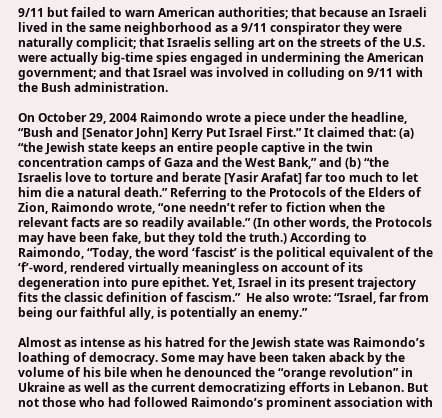9/11 but failed to warn American authorities; that because an Israeli lived in the same neighborhood as a 9/11 conspirator they were naturally complicit; that Israelis selling art on the streets of the U.S. were actually big-time spies engaged in undermining the American government; and that Israel was involved in colluding on 9/11 with the Bush administration.

On October 29, 2004 Raimondo wrote a piece under the headline, “Bush and [Senator John] Kerry Put Israel First.” It claimed that: (a) “the Jewish state keeps an entire people captive in the twin concentration camps of Gaza and the West Bank,” and (b) “the Israelis love to torture and berate [Yasir Arafat] far too much to let him die a natural death.” Referring to the Protocols of the Elders of Zion, Raimondo wrote, “one needn’t refer to fiction when the relevant facts are so readily available.” (In other words, the Protocols may have been fake, but they told the truth.) According to Raimondo, “Today, the word ‘fascist’ is the political equivalent of the ‘f’-word, rendered virtually meaningless on account of its degeneration into pure epithet. Yet, Israel in its present trajectory fits the classic definition of fascism.”  He also wrote: “Israel, far from being our faithful ally, is potentially an enemy.”

Almost as intense as his hatred for the Jewish state was Raimondo’s loathing of democracy. Some may have been taken aback by the volume of his bile when he denounced the “orange revolution” in Ukraine as well as the current democratizing efforts in Lebanon. But not those who had followed Raimondo’s prominent association with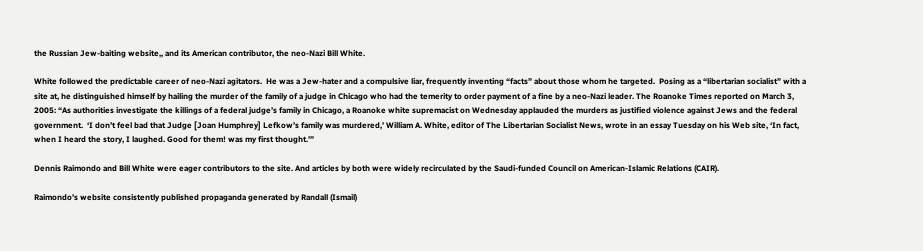the Russian Jew-baiting website,, and its American contributor, the neo-Nazi Bill White.

White followed the predictable career of neo-Nazi agitators.  He was a Jew-hater and a compulsive liar, frequently inventing “facts” about those whom he targeted.  Posing as a “libertarian socialist” with a site at, he distinguished himself by hailing the murder of the family of a judge in Chicago who had the temerity to order payment of a fine by a neo-Nazi leader. The Roanoke Times reported on March 3, 2005: “As authorities investigate the killings of a federal judge’s family in Chicago, a Roanoke white supremacist on Wednesday applauded the murders as justified violence against Jews and the federal government.  ‘I don’t feel bad that Judge [Joan Humphrey] Lefkow’s family was murdered,’ William A. White, editor of The Libertarian Socialist News, wrote in an essay Tuesday on his Web site, ‘In fact, when I heard the story, I laughed. Good for them! was my first thought.’”

Dennis Raimondo and Bill White were eager contributors to the site. And articles by both were widely recirculated by the Saudi-funded Council on American-Islamic Relations (CAIR).

Raimondo’s website consistently published propaganda generated by Randall (Ismail)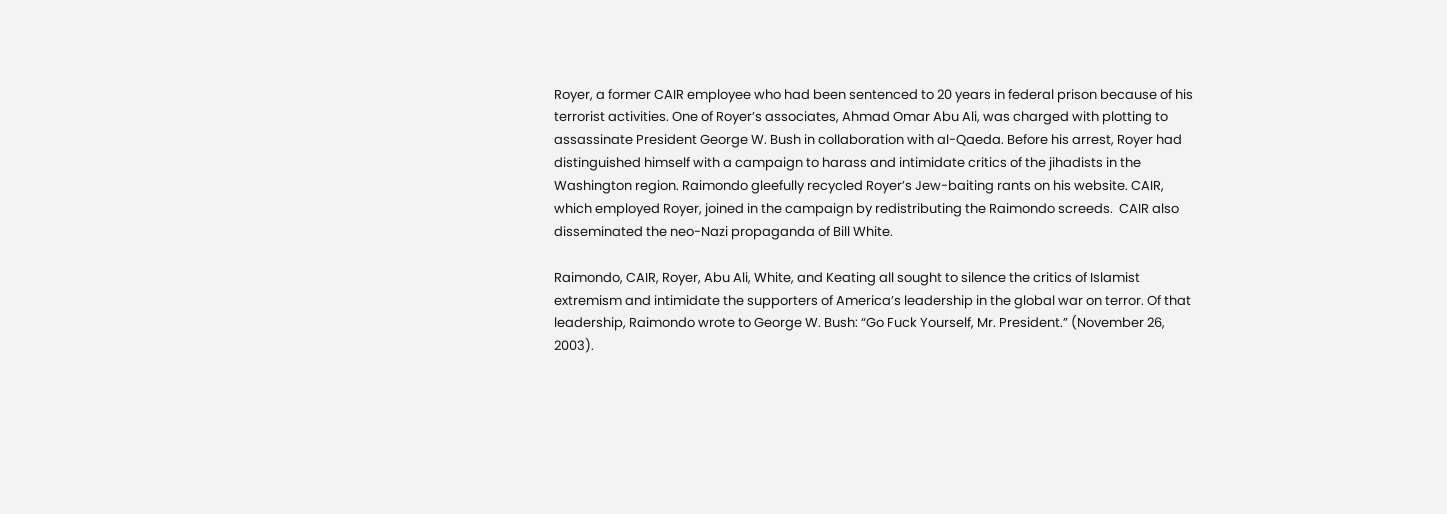Royer, a former CAIR employee who had been sentenced to 20 years in federal prison because of his terrorist activities. One of Royer’s associates, Ahmad Omar Abu Ali, was charged with plotting to assassinate President George W. Bush in collaboration with al-Qaeda. Before his arrest, Royer had distinguished himself with a campaign to harass and intimidate critics of the jihadists in the Washington region. Raimondo gleefully recycled Royer’s Jew-baiting rants on his website. CAIR, which employed Royer, joined in the campaign by redistributing the Raimondo screeds.  CAIR also disseminated the neo-Nazi propaganda of Bill White.

Raimondo, CAIR, Royer, Abu Ali, White, and Keating all sought to silence the critics of Islamist extremism and intimidate the supporters of America’s leadership in the global war on terror. Of that leadership, Raimondo wrote to George W. Bush: “Go Fuck Yourself, Mr. President.” (November 26, 2003).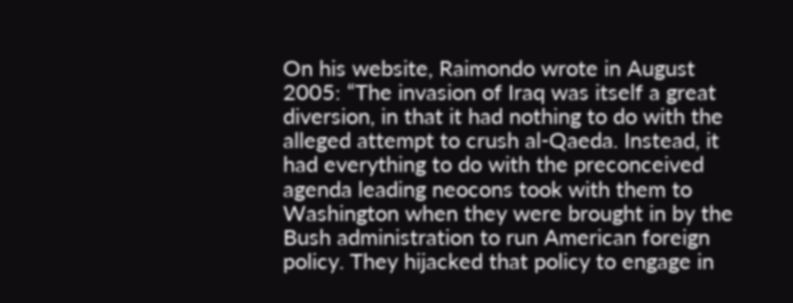On his website, Raimondo wrote in August 2005: “The invasion of Iraq was itself a great diversion, in that it had nothing to do with the alleged attempt to crush al-Qaeda. Instead, it had everything to do with the preconceived agenda leading neocons took with them to Washington when they were brought in by the Bush administration to run American foreign policy. They hijacked that policy to engage in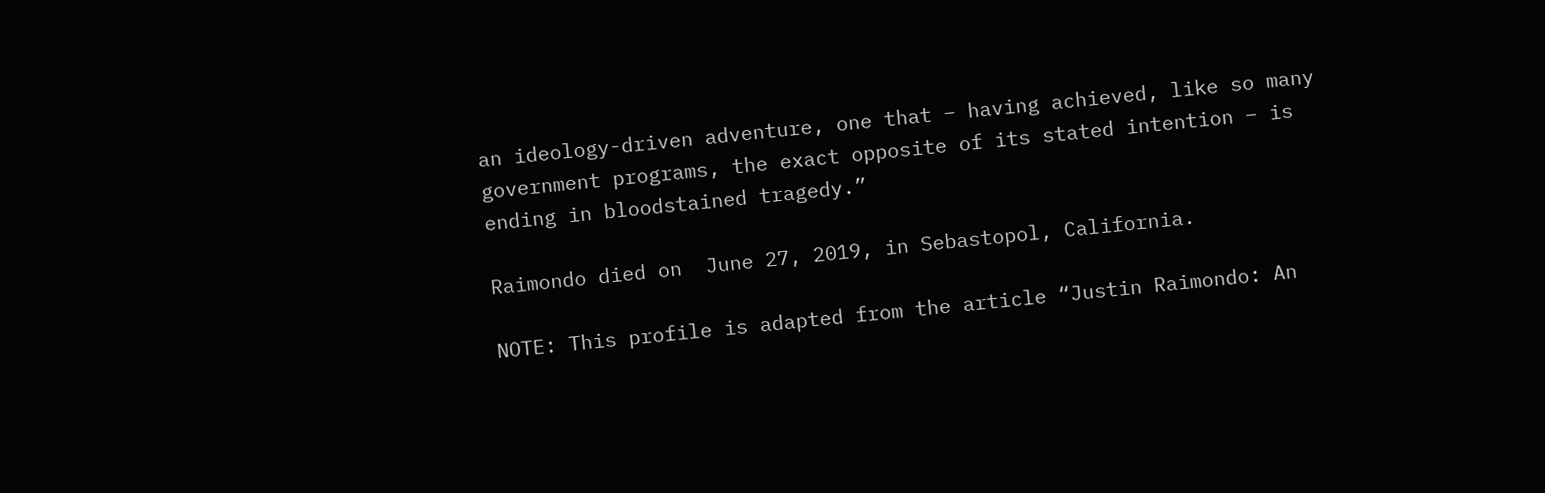an ideology-driven adventure, one that – having achieved, like so many government programs, the exact opposite of its stated intention – is ending in bloodstained tragedy.”

Raimondo died on  June 27, 2019, in Sebastopol, California.

NOTE: This profile is adapted from the article “Justin Raimondo: An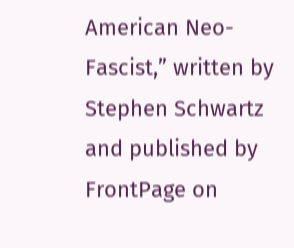American Neo-Fascist,” written by Stephen Schwartz and published by FrontPage on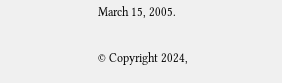March 15, 2005.

© Copyright 2024,